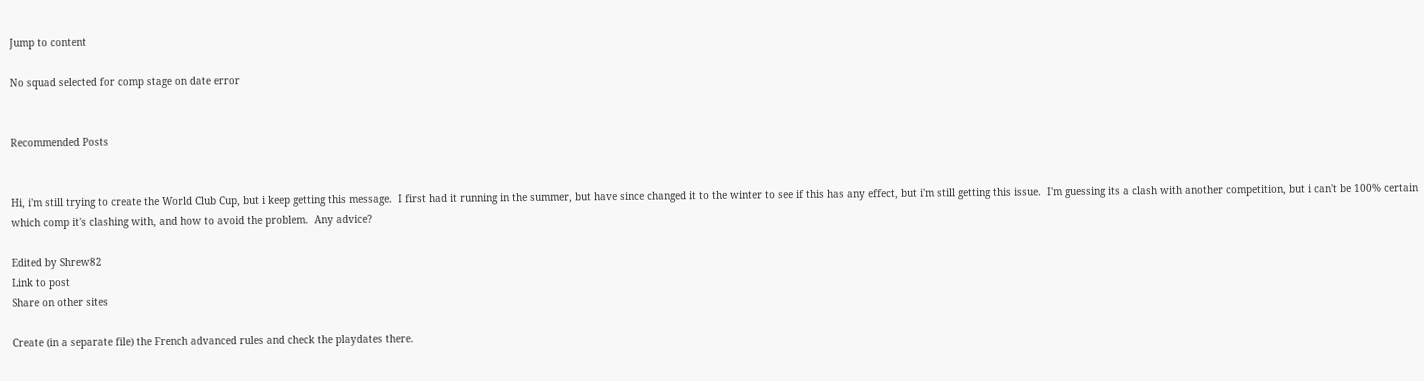Jump to content

No squad selected for comp stage on date error


Recommended Posts


Hi, i'm still trying to create the World Club Cup, but i keep getting this message.  I first had it running in the summer, but have since changed it to the winter to see if this has any effect, but i'm still getting this issue.  I'm guessing its a clash with another competition, but i can't be 100% certain which comp it's clashing with, and how to avoid the problem.  Any advice?

Edited by Shrew82
Link to post
Share on other sites

Create (in a separate file) the French advanced rules and check the playdates there.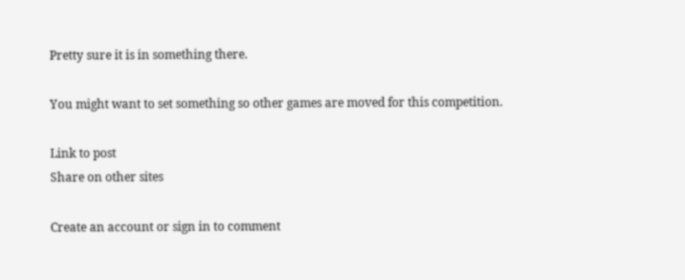Pretty sure it is in something there.

You might want to set something so other games are moved for this competition.

Link to post
Share on other sites

Create an account or sign in to comment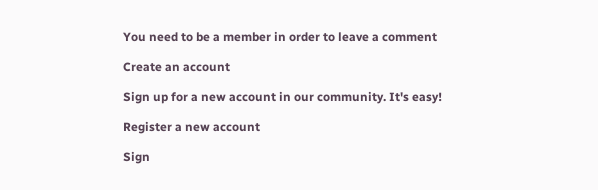You need to be a member in order to leave a comment

Create an account

Sign up for a new account in our community. It's easy!

Register a new account

Sign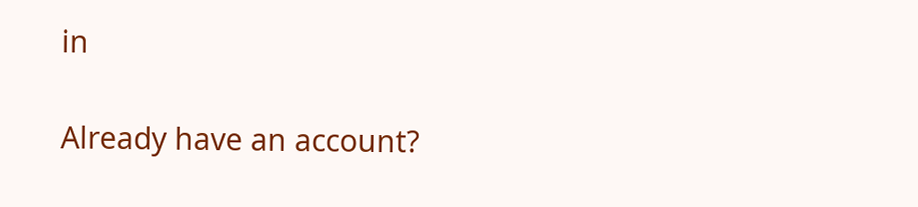in

Already have an account?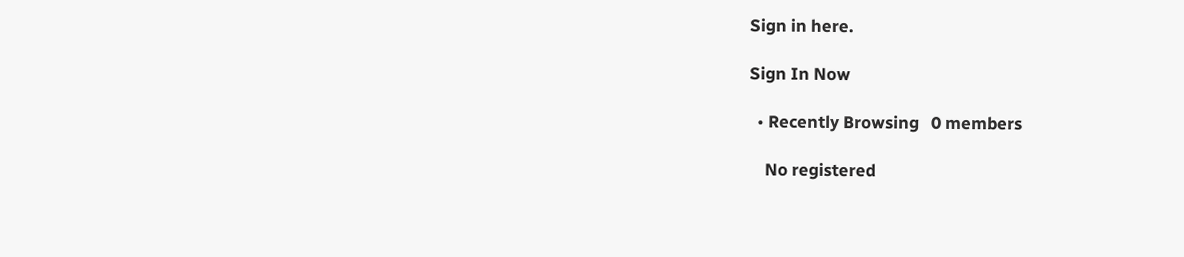Sign in here.

Sign In Now

  • Recently Browsing   0 members

    No registered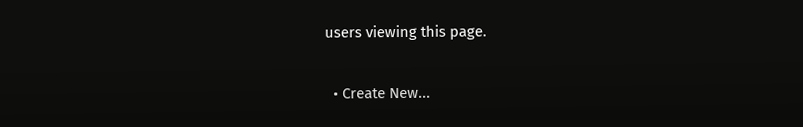users viewing this page.

  • Create New...